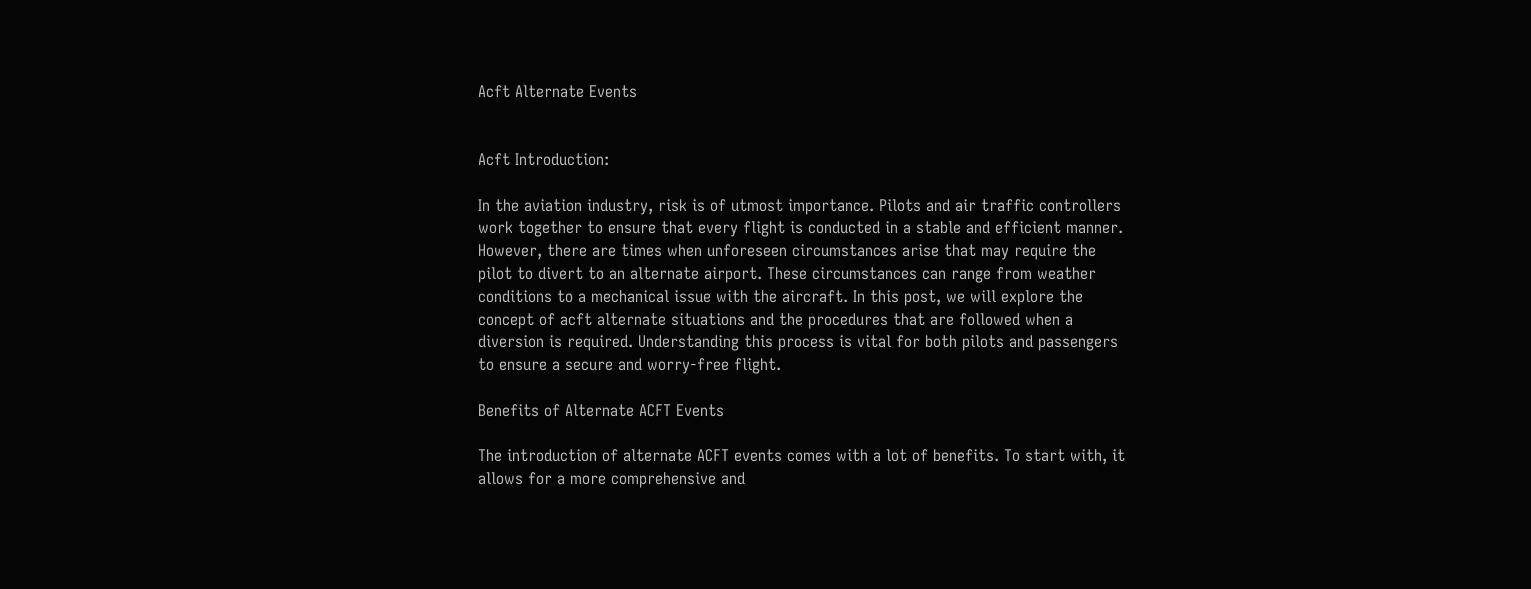Acft Alternate Events


Acft Introduction:

In the aviation industry, risk is of utmost importance. Pilots and air traffic controllers work together to ensure that every flight is conducted in a stable and efficient manner. However, there are times when unforeseen circumstances arise that may require the pilot to divert to an alternate airport. These circumstances can range from weather conditions to a mechanical issue with the aircraft. In this post, we will explore the concept of acft alternate situations and the procedures that are followed when a diversion is required. Understanding this process is vital for both pilots and passengers to ensure a secure and worry-free flight.

Benefits of Alternate ACFT Events

The introduction of alternate ACFT events comes with a lot of benefits. To start with, it allows for a more comprehensive and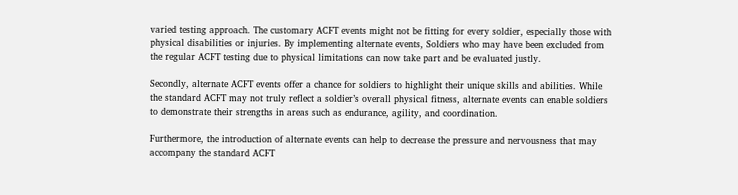varied testing approach. The customary ACFT events might not be fitting for every soldier, especially those with physical disabilities or injuries. By implementing alternate events, Soldiers who may have been excluded from the regular ACFT testing due to physical limitations can now take part and be evaluated justly.

Secondly, alternate ACFT events offer a chance for soldiers to highlight their unique skills and abilities. While the standard ACFT may not truly reflect a soldier’s overall physical fitness, alternate events can enable soldiers to demonstrate their strengths in areas such as endurance, agility, and coordination.

Furthermore, the introduction of alternate events can help to decrease the pressure and nervousness that may accompany the standard ACFT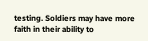testing. Soldiers may have more faith in their ability to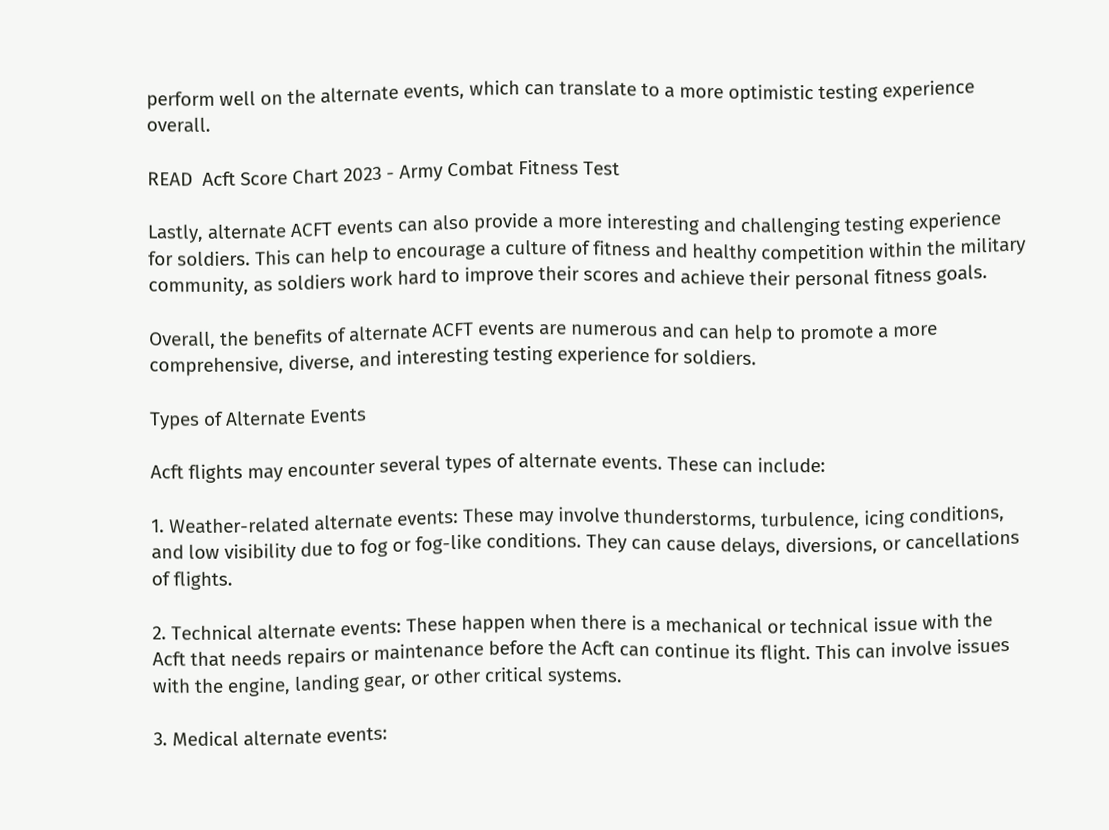perform well on the alternate events, which can translate to a more optimistic testing experience overall.

READ  Acft Score Chart 2023 - Army Combat Fitness Test

Lastly, alternate ACFT events can also provide a more interesting and challenging testing experience for soldiers. This can help to encourage a culture of fitness and healthy competition within the military community, as soldiers work hard to improve their scores and achieve their personal fitness goals.

Overall, the benefits of alternate ACFT events are numerous and can help to promote a more comprehensive, diverse, and interesting testing experience for soldiers.

Types of Alternate Events

Acft flights may encounter several types of alternate events. These can include:

1. Weather-related alternate events: These may involve thunderstorms, turbulence, icing conditions, and low visibility due to fog or fog-like conditions. They can cause delays, diversions, or cancellations of flights.

2. Technical alternate events: These happen when there is a mechanical or technical issue with the Acft that needs repairs or maintenance before the Acft can continue its flight. This can involve issues with the engine, landing gear, or other critical systems.

3. Medical alternate events: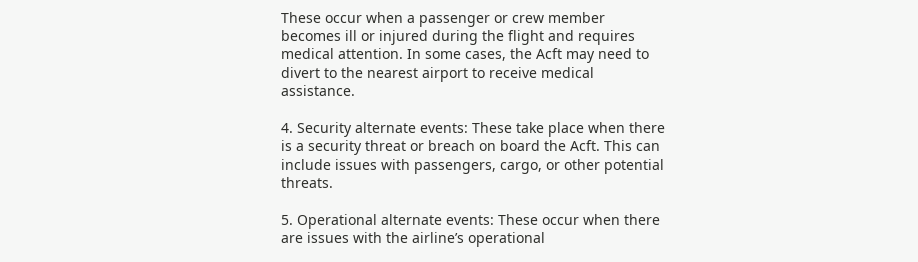These occur when a passenger or crew member becomes ill or injured during the flight and requires medical attention. In some cases, the Acft may need to divert to the nearest airport to receive medical assistance.

4. Security alternate events: These take place when there is a security threat or breach on board the Acft. This can include issues with passengers, cargo, or other potential threats.

5. Operational alternate events: These occur when there are issues with the airline’s operational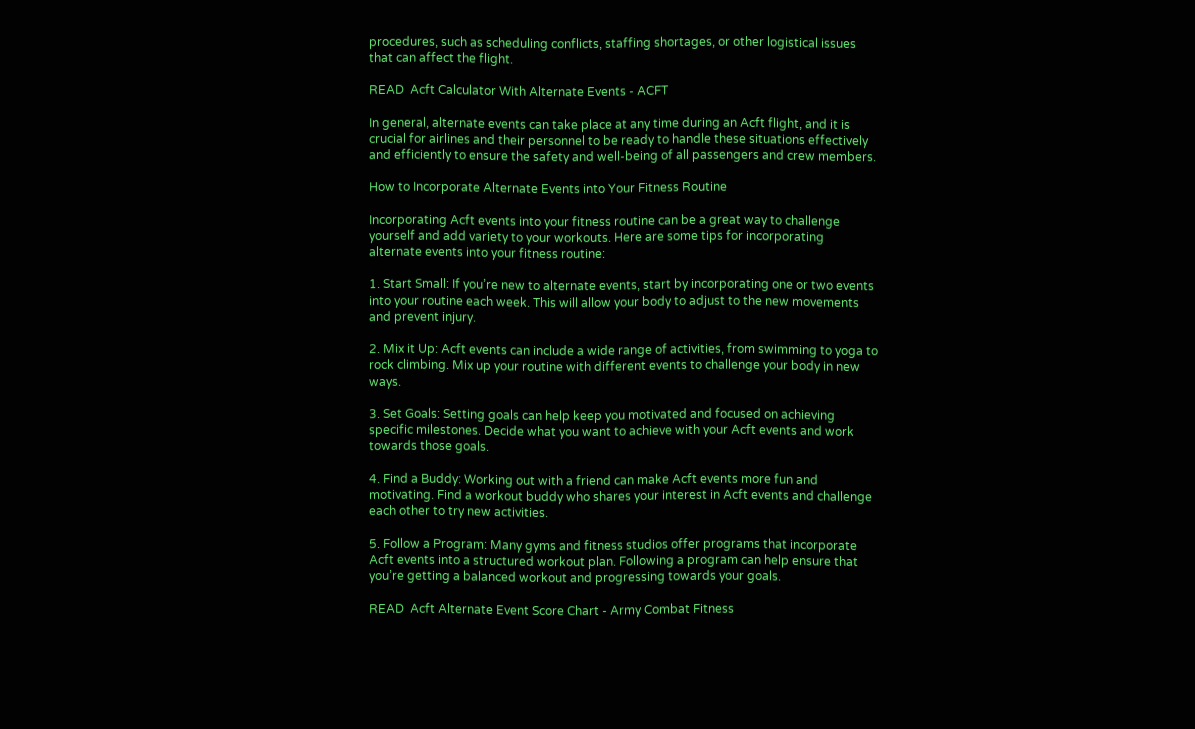procedures, such as scheduling conflicts, staffing shortages, or other logistical issues that can affect the flight.

READ  Acft Calculator With Alternate Events - ACFT

In general, alternate events can take place at any time during an Acft flight, and it is crucial for airlines and their personnel to be ready to handle these situations effectively and efficiently to ensure the safety and well-being of all passengers and crew members.

How to Incorporate Alternate Events into Your Fitness Routine

Incorporating Acft events into your fitness routine can be a great way to challenge yourself and add variety to your workouts. Here are some tips for incorporating alternate events into your fitness routine:

1. Start Small: If you’re new to alternate events, start by incorporating one or two events into your routine each week. This will allow your body to adjust to the new movements and prevent injury.

2. Mix it Up: Acft events can include a wide range of activities, from swimming to yoga to rock climbing. Mix up your routine with different events to challenge your body in new ways.

3. Set Goals: Setting goals can help keep you motivated and focused on achieving specific milestones. Decide what you want to achieve with your Acft events and work towards those goals.

4. Find a Buddy: Working out with a friend can make Acft events more fun and motivating. Find a workout buddy who shares your interest in Acft events and challenge each other to try new activities.

5. Follow a Program: Many gyms and fitness studios offer programs that incorporate Acft events into a structured workout plan. Following a program can help ensure that you’re getting a balanced workout and progressing towards your goals.

READ  Acft Alternate Event Score Chart - Army Combat Fitness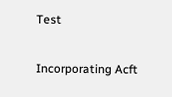Test

Incorporating Acft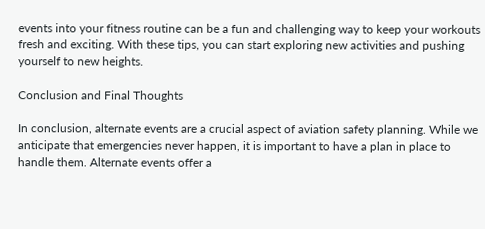events into your fitness routine can be a fun and challenging way to keep your workouts fresh and exciting. With these tips, you can start exploring new activities and pushing yourself to new heights.

Conclusion and Final Thoughts

In conclusion, alternate events are a crucial aspect of aviation safety planning. While we anticipate that emergencies never happen, it is important to have a plan in place to handle them. Alternate events offer a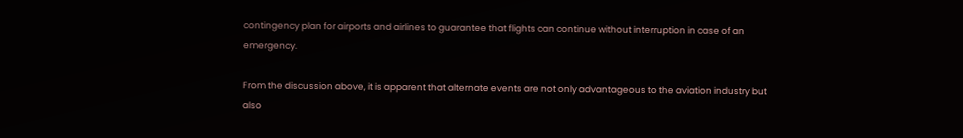contingency plan for airports and airlines to guarantee that flights can continue without interruption in case of an emergency.

From the discussion above, it is apparent that alternate events are not only advantageous to the aviation industry but also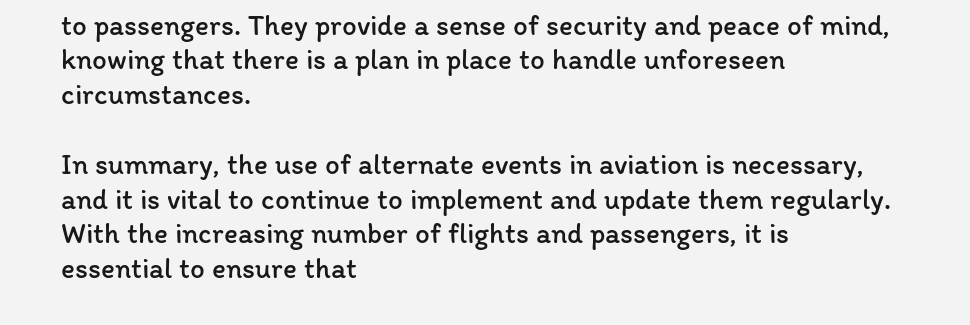to passengers. They provide a sense of security and peace of mind, knowing that there is a plan in place to handle unforeseen circumstances.

In summary, the use of alternate events in aviation is necessary, and it is vital to continue to implement and update them regularly. With the increasing number of flights and passengers, it is essential to ensure that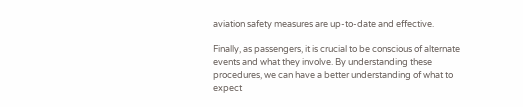aviation safety measures are up-to-date and effective.

Finally, as passengers, it is crucial to be conscious of alternate events and what they involve. By understanding these procedures, we can have a better understanding of what to expect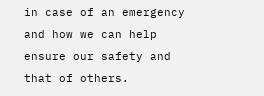in case of an emergency and how we can help ensure our safety and that of others.